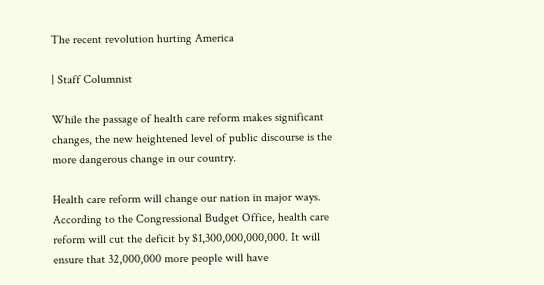The recent revolution hurting America

| Staff Columnist

While the passage of health care reform makes significant changes, the new heightened level of public discourse is the more dangerous change in our country.

Health care reform will change our nation in major ways. According to the Congressional Budget Office, health care reform will cut the deficit by $1,300,000,000,000. It will ensure that 32,000,000 more people will have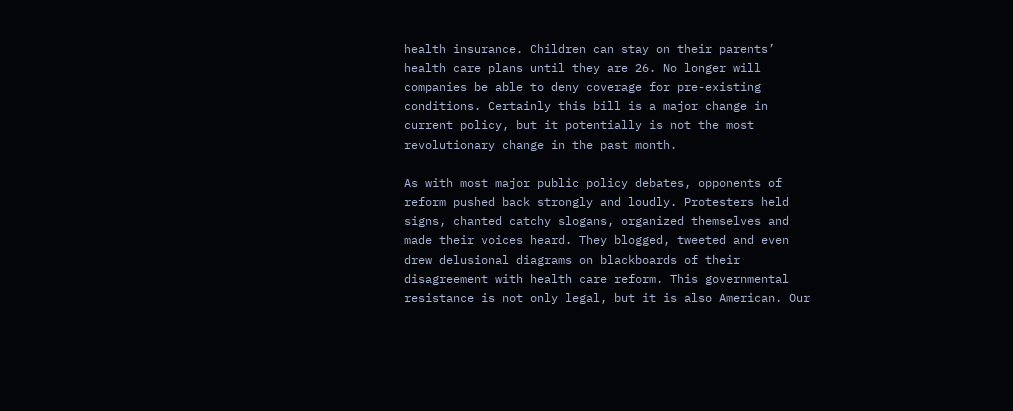health insurance. Children can stay on their parents’ health care plans until they are 26. No longer will companies be able to deny coverage for pre-existing conditions. Certainly this bill is a major change in current policy, but it potentially is not the most revolutionary change in the past month.

As with most major public policy debates, opponents of reform pushed back strongly and loudly. Protesters held signs, chanted catchy slogans, organized themselves and made their voices heard. They blogged, tweeted and even drew delusional diagrams on blackboards of their disagreement with health care reform. This governmental resistance is not only legal, but it is also American. Our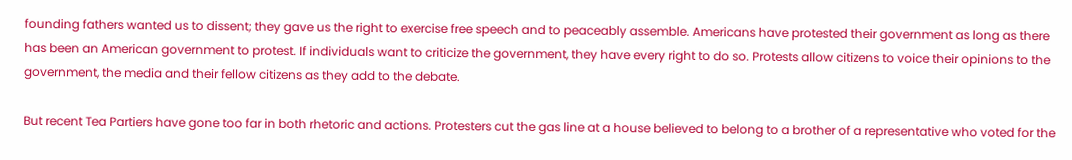founding fathers wanted us to dissent; they gave us the right to exercise free speech and to peaceably assemble. Americans have protested their government as long as there has been an American government to protest. If individuals want to criticize the government, they have every right to do so. Protests allow citizens to voice their opinions to the government, the media and their fellow citizens as they add to the debate.

But recent Tea Partiers have gone too far in both rhetoric and actions. Protesters cut the gas line at a house believed to belong to a brother of a representative who voted for the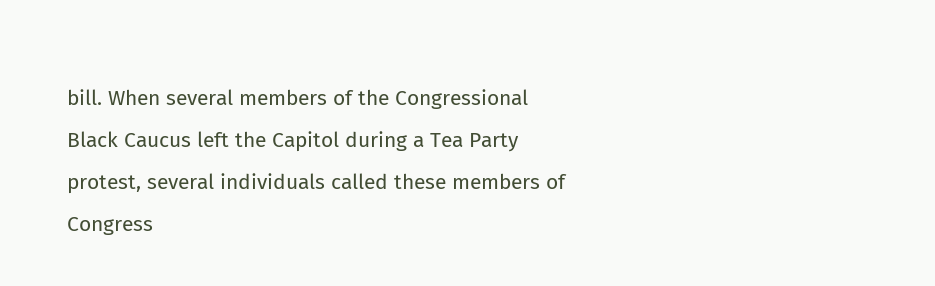bill. When several members of the Congressional Black Caucus left the Capitol during a Tea Party protest, several individuals called these members of Congress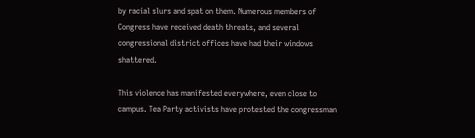by racial slurs and spat on them. Numerous members of Congress have received death threats, and several congressional district offices have had their windows shattered.

This violence has manifested everywhere, even close to campus. Tea Party activists have protested the congressman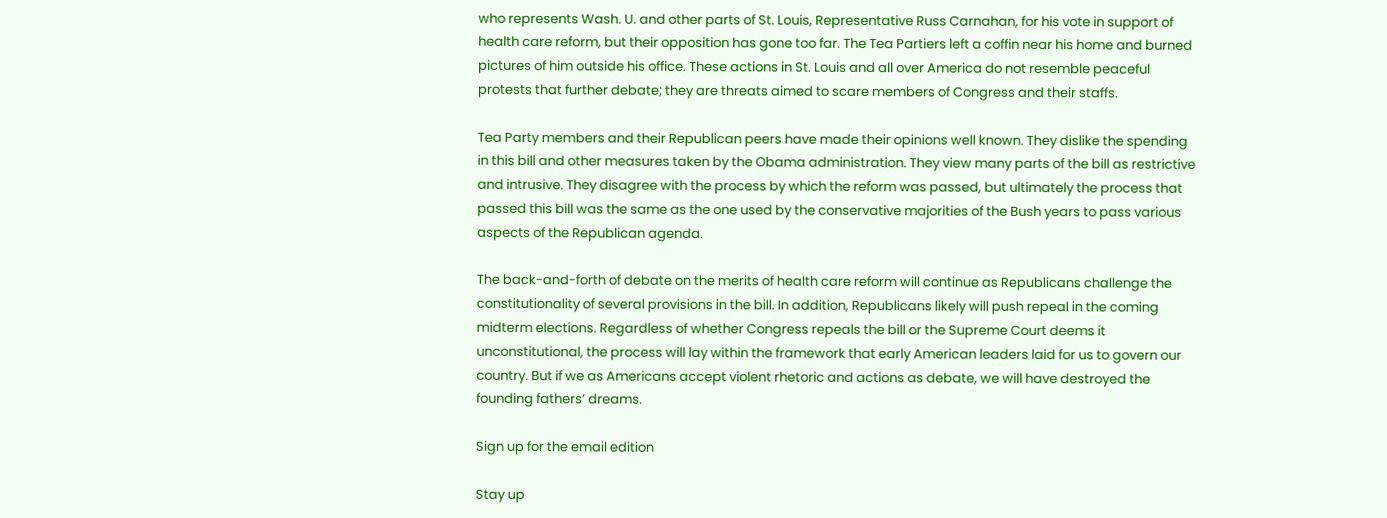who represents Wash. U. and other parts of St. Louis, Representative Russ Carnahan, for his vote in support of health care reform, but their opposition has gone too far. The Tea Partiers left a coffin near his home and burned pictures of him outside his office. These actions in St. Louis and all over America do not resemble peaceful protests that further debate; they are threats aimed to scare members of Congress and their staffs.

Tea Party members and their Republican peers have made their opinions well known. They dislike the spending in this bill and other measures taken by the Obama administration. They view many parts of the bill as restrictive and intrusive. They disagree with the process by which the reform was passed, but ultimately the process that passed this bill was the same as the one used by the conservative majorities of the Bush years to pass various aspects of the Republican agenda.

The back-and-forth of debate on the merits of health care reform will continue as Republicans challenge the constitutionality of several provisions in the bill. In addition, Republicans likely will push repeal in the coming midterm elections. Regardless of whether Congress repeals the bill or the Supreme Court deems it unconstitutional, the process will lay within the framework that early American leaders laid for us to govern our country. But if we as Americans accept violent rhetoric and actions as debate, we will have destroyed the founding fathers’ dreams.

Sign up for the email edition

Stay up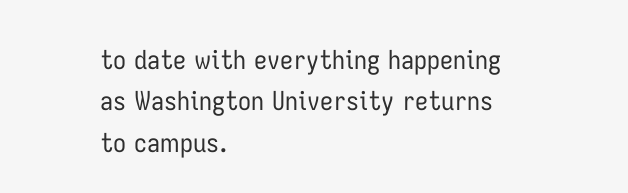to date with everything happening as Washington University returns to campus.